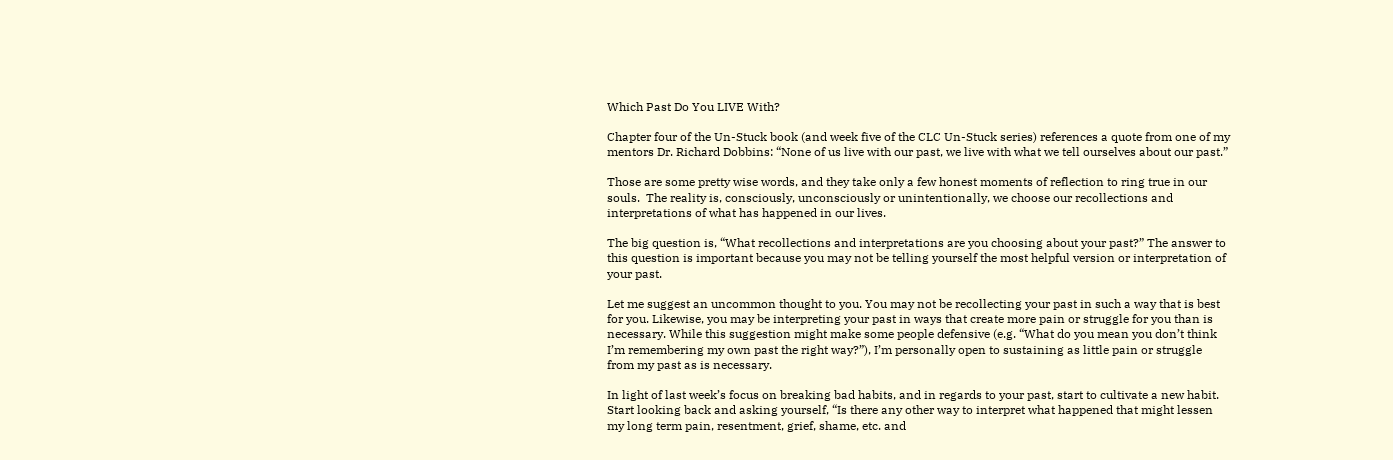Which Past Do You LIVE With?

Chapter four of the Un-Stuck book (and week five of the CLC Un-Stuck series) references a quote from one of my mentors Dr. Richard Dobbins: “None of us live with our past, we live with what we tell ourselves about our past.”

Those are some pretty wise words, and they take only a few honest moments of reflection to ring true in our souls.  The reality is, consciously, unconsciously or unintentionally, we choose our recollections and interpretations of what has happened in our lives.

The big question is, “What recollections and interpretations are you choosing about your past?” The answer to this question is important because you may not be telling yourself the most helpful version or interpretation of your past.

Let me suggest an uncommon thought to you. You may not be recollecting your past in such a way that is best for you. Likewise, you may be interpreting your past in ways that create more pain or struggle for you than is necessary. While this suggestion might make some people defensive (e.g. “What do you mean you don’t think I’m remembering my own past the right way?”), I’m personally open to sustaining as little pain or struggle from my past as is necessary.

In light of last week’s focus on breaking bad habits, and in regards to your past, start to cultivate a new habit. Start looking back and asking yourself, “Is there any other way to interpret what happened that might lessen my long term pain, resentment, grief, shame, etc. and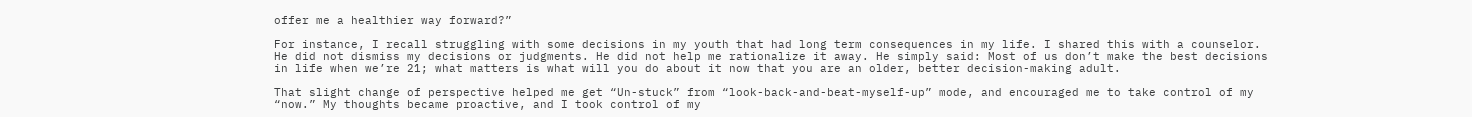offer me a healthier way forward?”

For instance, I recall struggling with some decisions in my youth that had long term consequences in my life. I shared this with a counselor. He did not dismiss my decisions or judgments. He did not help me rationalize it away. He simply said: Most of us don’t make the best decisions in life when we’re 21; what matters is what will you do about it now that you are an older, better decision-making adult.

That slight change of perspective helped me get “Un-stuck” from “look-back-and-beat-myself-up” mode, and encouraged me to take control of my “now.” My thoughts became proactive, and I took control of my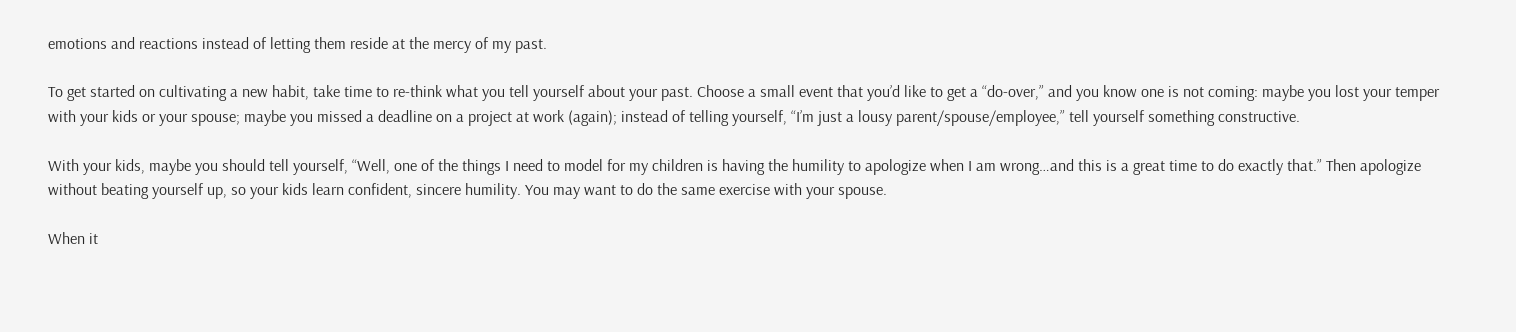emotions and reactions instead of letting them reside at the mercy of my past.

To get started on cultivating a new habit, take time to re-think what you tell yourself about your past. Choose a small event that you’d like to get a “do-over,” and you know one is not coming: maybe you lost your temper with your kids or your spouse; maybe you missed a deadline on a project at work (again); instead of telling yourself, “I’m just a lousy parent/spouse/employee,” tell yourself something constructive.

With your kids, maybe you should tell yourself, “Well, one of the things I need to model for my children is having the humility to apologize when I am wrong…and this is a great time to do exactly that.” Then apologize without beating yourself up, so your kids learn confident, sincere humility. You may want to do the same exercise with your spouse.

When it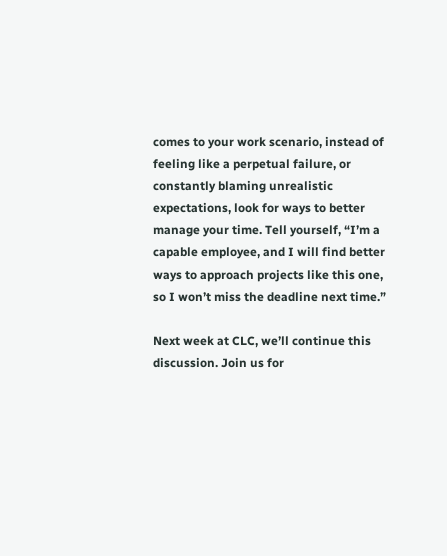comes to your work scenario, instead of feeling like a perpetual failure, or constantly blaming unrealistic expectations, look for ways to better manage your time. Tell yourself, “I’m a capable employee, and I will find better ways to approach projects like this one, so I won’t miss the deadline next time.”

Next week at CLC, we’ll continue this discussion. Join us for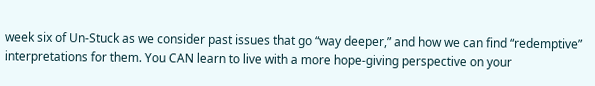week six of Un-Stuck as we consider past issues that go “way deeper,” and how we can find “redemptive” interpretations for them. You CAN learn to live with a more hope-giving perspective on your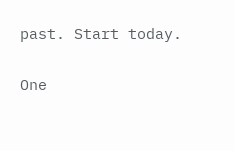past. Start today.

One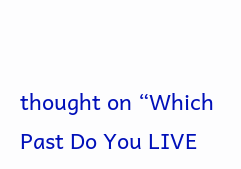thought on “Which Past Do You LIVE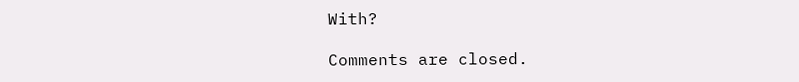With?

Comments are closed.